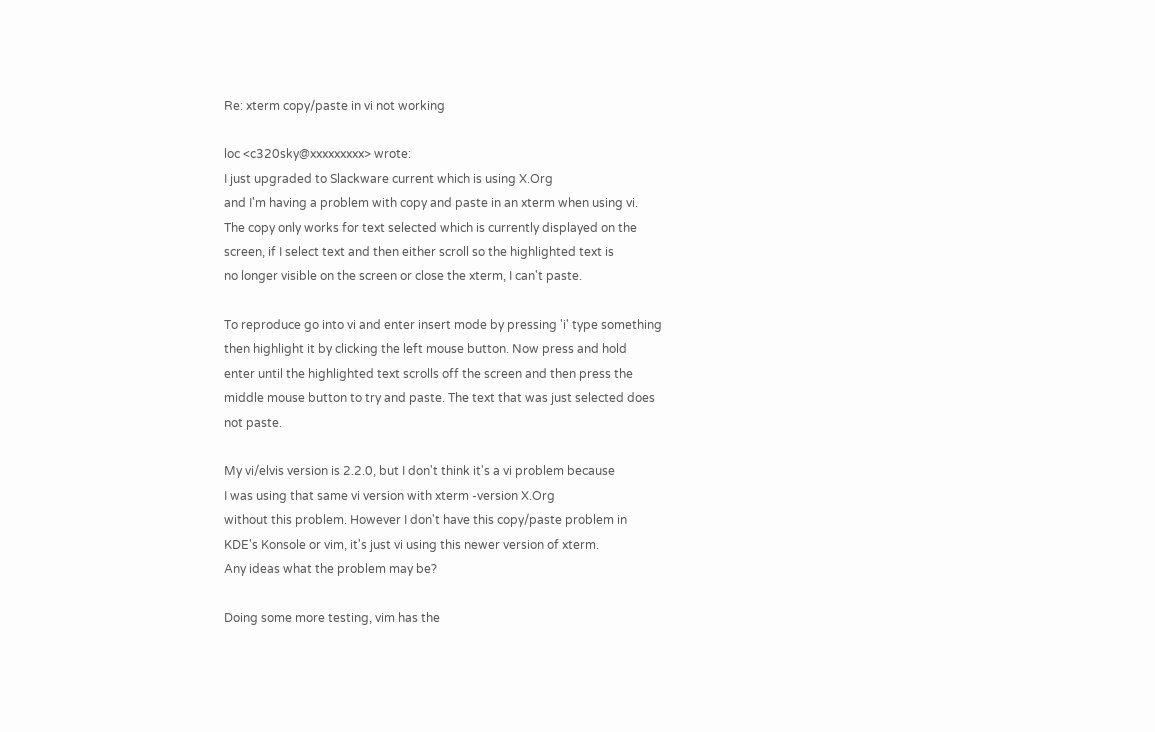Re: xterm copy/paste in vi not working

loc <c320sky@xxxxxxxxx> wrote:
I just upgraded to Slackware current which is using X.Org
and I'm having a problem with copy and paste in an xterm when using vi.
The copy only works for text selected which is currently displayed on the
screen, if I select text and then either scroll so the highlighted text is
no longer visible on the screen or close the xterm, I can't paste.

To reproduce go into vi and enter insert mode by pressing 'i' type something
then highlight it by clicking the left mouse button. Now press and hold
enter until the highlighted text scrolls off the screen and then press the
middle mouse button to try and paste. The text that was just selected does
not paste.

My vi/elvis version is 2.2.0, but I don't think it's a vi problem because
I was using that same vi version with xterm -version X.Org
without this problem. However I don't have this copy/paste problem in
KDE's Konsole or vim, it's just vi using this newer version of xterm.
Any ideas what the problem may be?

Doing some more testing, vim has the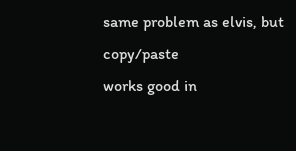same problem as elvis, but copy/paste
works good in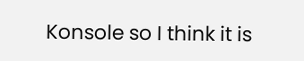Konsole so I think it is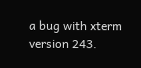a bug with xterm version 243.